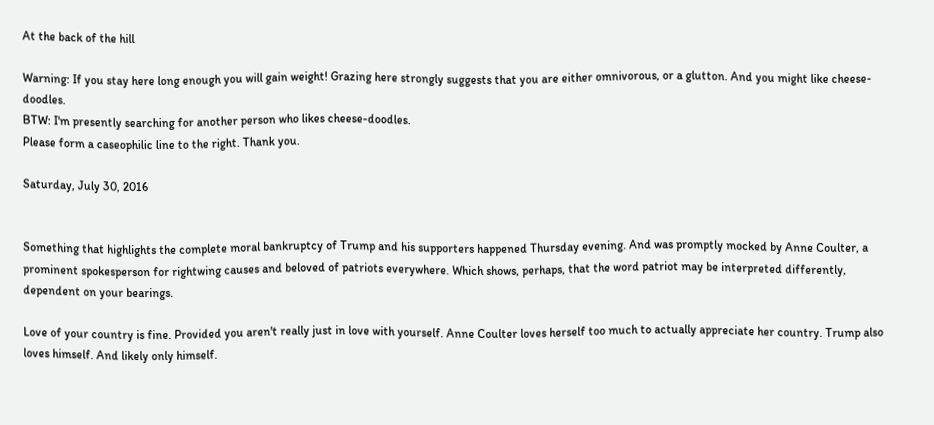At the back of the hill

Warning: If you stay here long enough you will gain weight! Grazing here strongly suggests that you are either omnivorous, or a glutton. And you might like cheese-doodles.
BTW: I'm presently searching for another person who likes cheese-doodles.
Please form a caseophilic line to the right. Thank you.

Saturday, July 30, 2016


Something that highlights the complete moral bankruptcy of Trump and his supporters happened Thursday evening. And was promptly mocked by Anne Coulter, a prominent spokesperson for rightwing causes and beloved of patriots everywhere. Which shows, perhaps, that the word patriot may be interpreted differently, dependent on your bearings.

Love of your country is fine. Provided you aren't really just in love with yourself. Anne Coulter loves herself too much to actually appreciate her country. Trump also loves himself. And likely only himself.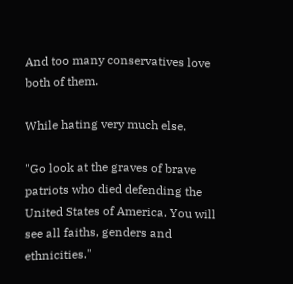And too many conservatives love both of them.

While hating very much else.

"Go look at the graves of brave patriots who died defending the United States of America. You will see all faiths, genders and ethnicities."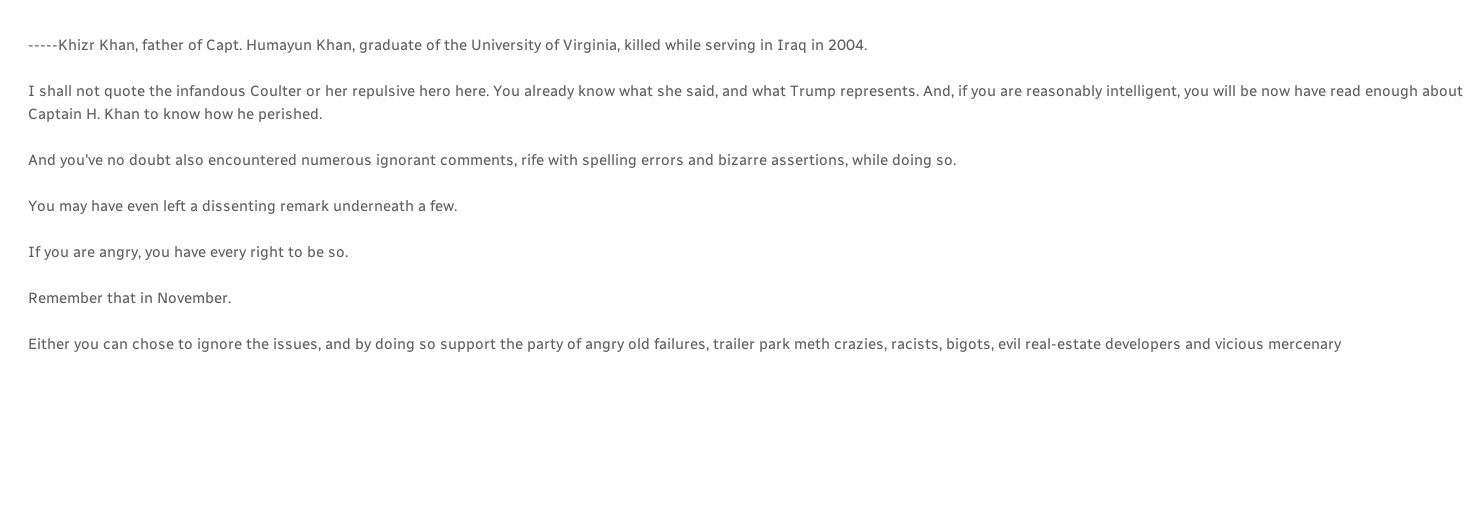-----Khizr Khan, father of Capt. Humayun Khan, graduate of the University of Virginia, killed while serving in Iraq in 2004.

I shall not quote the infandous Coulter or her repulsive hero here. You already know what she said, and what Trump represents. And, if you are reasonably intelligent, you will be now have read enough about Captain H. Khan to know how he perished.

And you've no doubt also encountered numerous ignorant comments, rife with spelling errors and bizarre assertions, while doing so.

You may have even left a dissenting remark underneath a few.

If you are angry, you have every right to be so.

Remember that in November.

Either you can chose to ignore the issues, and by doing so support the party of angry old failures, trailer park meth crazies, racists, bigots, evil real-estate developers and vicious mercenary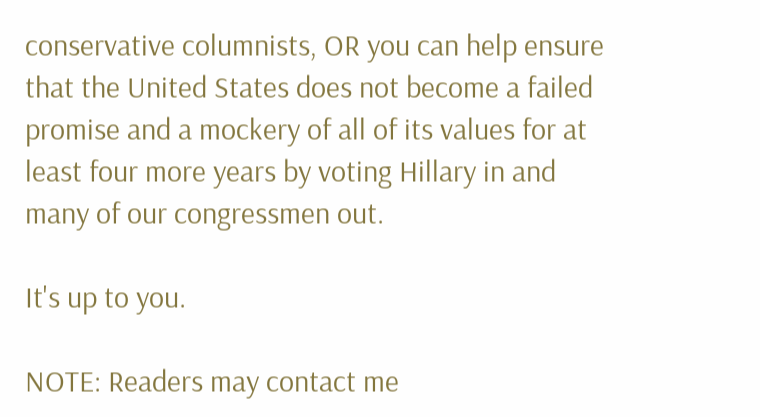conservative columnists, OR you can help ensure that the United States does not become a failed promise and a mockery of all of its values for at least four more years by voting Hillary in and many of our congressmen out.

It's up to you.

NOTE: Readers may contact me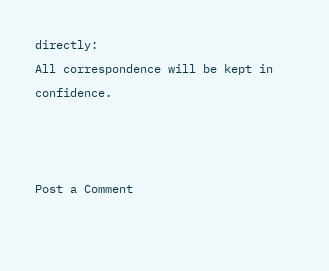directly:
All correspondence will be kept in confidence.



Post a Comment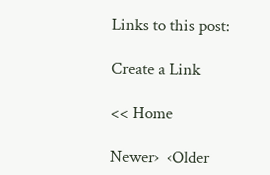Links to this post:

Create a Link

<< Home

Newer›  ‹Older